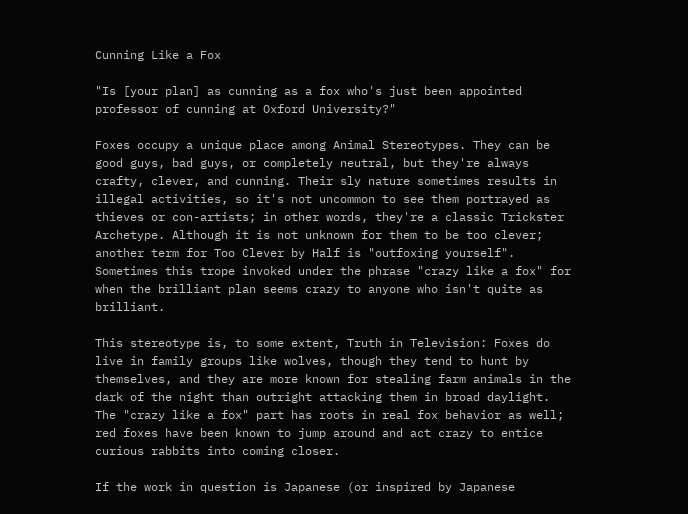Cunning Like a Fox

"Is [your plan] as cunning as a fox who's just been appointed professor of cunning at Oxford University?"

Foxes occupy a unique place among Animal Stereotypes. They can be good guys, bad guys, or completely neutral, but they're always crafty, clever, and cunning. Their sly nature sometimes results in illegal activities, so it's not uncommon to see them portrayed as thieves or con-artists; in other words, they're a classic Trickster Archetype. Although it is not unknown for them to be too clever; another term for Too Clever by Half is "outfoxing yourself". Sometimes this trope invoked under the phrase "crazy like a fox" for when the brilliant plan seems crazy to anyone who isn't quite as brilliant.

This stereotype is, to some extent, Truth in Television: Foxes do live in family groups like wolves, though they tend to hunt by themselves, and they are more known for stealing farm animals in the dark of the night than outright attacking them in broad daylight. The "crazy like a fox" part has roots in real fox behavior as well; red foxes have been known to jump around and act crazy to entice curious rabbits into coming closer.

If the work in question is Japanese (or inspired by Japanese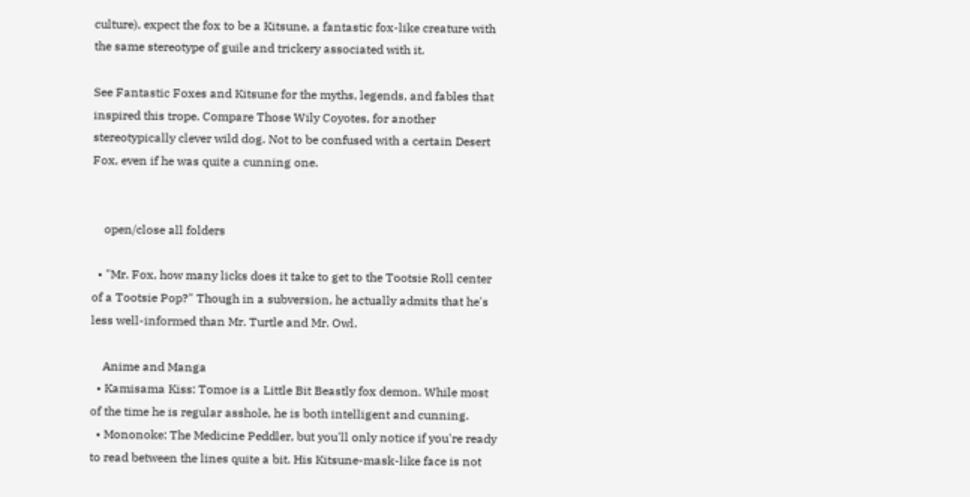culture), expect the fox to be a Kitsune, a fantastic fox-like creature with the same stereotype of guile and trickery associated with it.

See Fantastic Foxes and Kitsune for the myths, legends, and fables that inspired this trope. Compare Those Wily Coyotes, for another stereotypically clever wild dog. Not to be confused with a certain Desert Fox, even if he was quite a cunning one.


    open/close all folders

  • "Mr. Fox, how many licks does it take to get to the Tootsie Roll center of a Tootsie Pop?" Though in a subversion, he actually admits that he's less well-informed than Mr. Turtle and Mr. Owl.

    Anime and Manga
  • Kamisama Kiss: Tomoe is a Little Bit Beastly fox demon. While most of the time he is regular asshole, he is both intelligent and cunning.
  • Mononoke: The Medicine Peddler, but you'll only notice if you're ready to read between the lines quite a bit. His Kitsune-mask-like face is not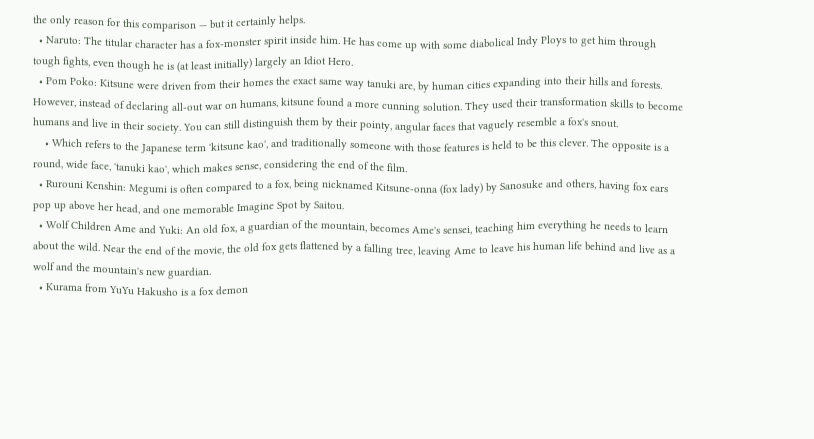the only reason for this comparison — but it certainly helps.
  • Naruto: The titular character has a fox-monster spirit inside him. He has come up with some diabolical Indy Ploys to get him through tough fights, even though he is (at least initially) largely an Idiot Hero.
  • Pom Poko: Kitsune were driven from their homes the exact same way tanuki are, by human cities expanding into their hills and forests. However, instead of declaring all-out war on humans, kitsune found a more cunning solution. They used their transformation skills to become humans and live in their society. You can still distinguish them by their pointy, angular faces that vaguely resemble a fox's snout.
    • Which refers to the Japanese term 'kitsune kao', and traditionally someone with those features is held to be this clever. The opposite is a round, wide face, 'tanuki kao', which makes sense, considering the end of the film.
  • Rurouni Kenshin: Megumi is often compared to a fox, being nicknamed Kitsune-onna (fox lady) by Sanosuke and others, having fox ears pop up above her head, and one memorable Imagine Spot by Saitou.
  • Wolf Children Ame and Yuki: An old fox, a guardian of the mountain, becomes Ame's sensei, teaching him everything he needs to learn about the wild. Near the end of the movie, the old fox gets flattened by a falling tree, leaving Ame to leave his human life behind and live as a wolf and the mountain's new guardian.
  • Kurama from YuYu Hakusho is a fox demon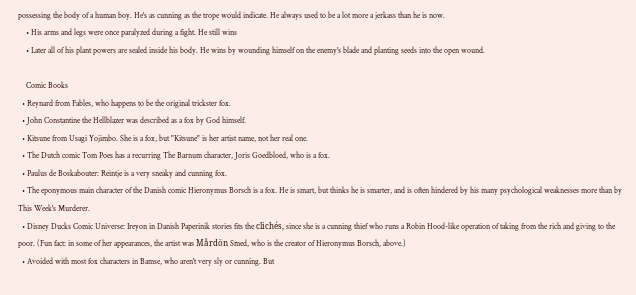possessing the body of a human boy. He's as cunning as the trope would indicate. He always used to be a lot more a jerkass than he is now.
    • His arms and legs were once paralyzed during a fight. He still wins
    • Later all of his plant powers are sealed inside his body. He wins by wounding himself on the enemy's blade and planting seeds into the open wound.

    Comic Books
  • Reynard from Fables, who happens to be the original trickster fox.
  • John Constantine the Hellblazer was described as a fox by God himself.
  • Kitsune from Usagi Yojimbo. She is a fox, but "Kitsune" is her artist name, not her real one.
  • The Dutch comic Tom Poes has a recurring The Barnum character, Joris Goedbloed, who is a fox.
  • Paulus de Boskabouter: Reintje is a very sneaky and cunning fox.
  • The eponymous main character of the Danish comic Hieronymus Borsch is a fox. He is smart, but thinks he is smarter, and is often hindered by his many psychological weaknesses more than by This Week's Murderer.
  • Disney Ducks Comic Universe: Ireyon in Danish Paperinik stories fits the clichés, since she is a cunning thief who runs a Robin Hood-like operation of taking from the rich and giving to the poor. (Fun fact: in some of her appearances, the artist was Mårdön Smed, who is the creator of Hieronymus Borsch, above.)
  • Avoided with most fox characters in Bamse, who aren't very sly or cunning. But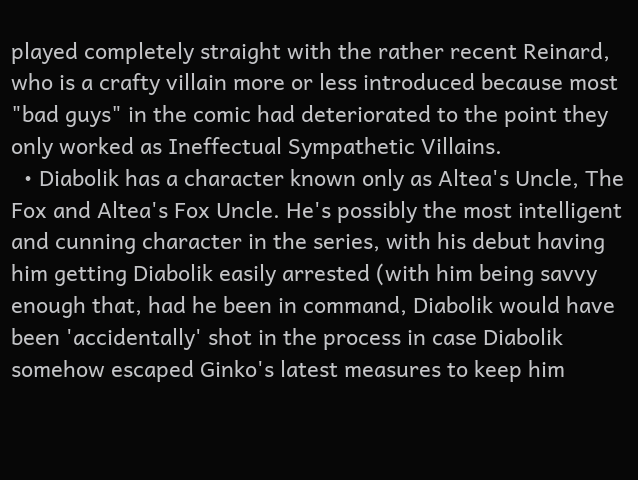played completely straight with the rather recent Reinard, who is a crafty villain more or less introduced because most "bad guys" in the comic had deteriorated to the point they only worked as Ineffectual Sympathetic Villains.
  • Diabolik has a character known only as Altea's Uncle, The Fox and Altea's Fox Uncle. He's possibly the most intelligent and cunning character in the series, with his debut having him getting Diabolik easily arrested (with him being savvy enough that, had he been in command, Diabolik would have been 'accidentally' shot in the process in case Diabolik somehow escaped Ginko's latest measures to keep him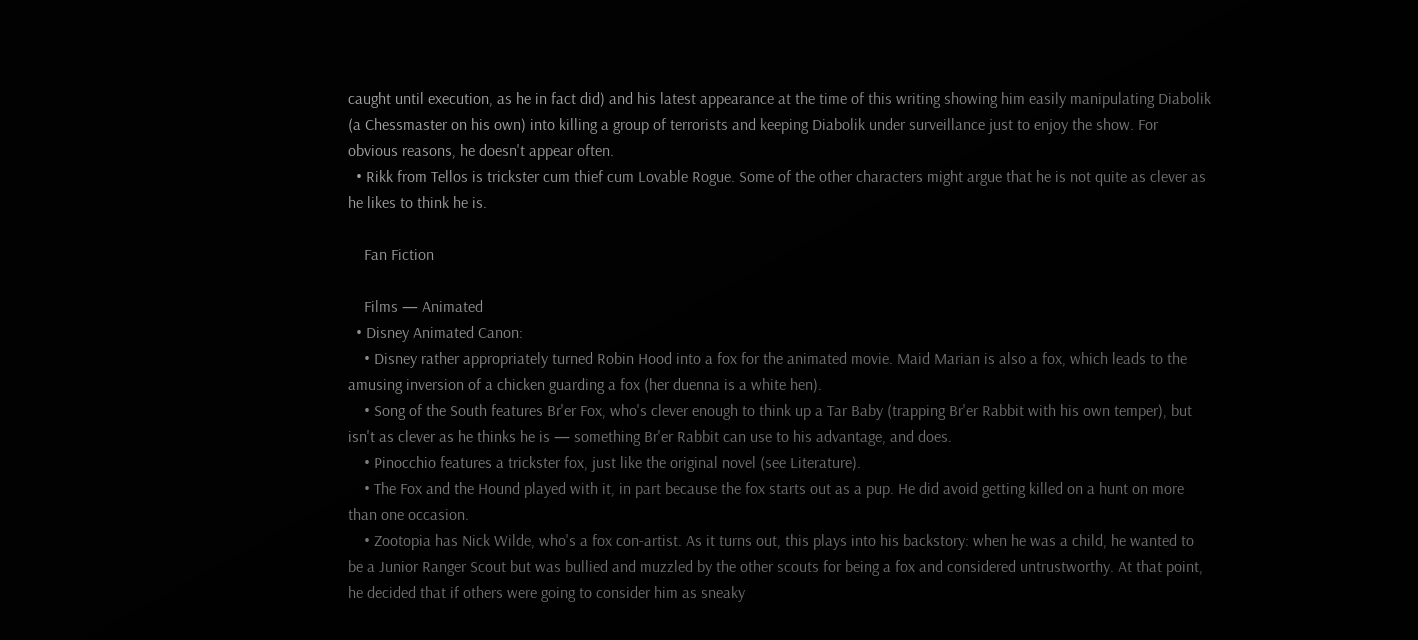caught until execution, as he in fact did) and his latest appearance at the time of this writing showing him easily manipulating Diabolik (a Chessmaster on his own) into killing a group of terrorists and keeping Diabolik under surveillance just to enjoy the show. For obvious reasons, he doesn't appear often.
  • Rikk from Tellos is trickster cum thief cum Lovable Rogue. Some of the other characters might argue that he is not quite as clever as he likes to think he is.

    Fan Fiction

    Films — Animated
  • Disney Animated Canon:
    • Disney rather appropriately turned Robin Hood into a fox for the animated movie. Maid Marian is also a fox, which leads to the amusing inversion of a chicken guarding a fox (her duenna is a white hen).
    • Song of the South features Br'er Fox, who's clever enough to think up a Tar Baby (trapping Br'er Rabbit with his own temper), but isn't as clever as he thinks he is — something Br'er Rabbit can use to his advantage, and does.
    • Pinocchio features a trickster fox, just like the original novel (see Literature).
    • The Fox and the Hound played with it, in part because the fox starts out as a pup. He did avoid getting killed on a hunt on more than one occasion.
    • Zootopia has Nick Wilde, who's a fox con-artist. As it turns out, this plays into his backstory: when he was a child, he wanted to be a Junior Ranger Scout but was bullied and muzzled by the other scouts for being a fox and considered untrustworthy. At that point, he decided that if others were going to consider him as sneaky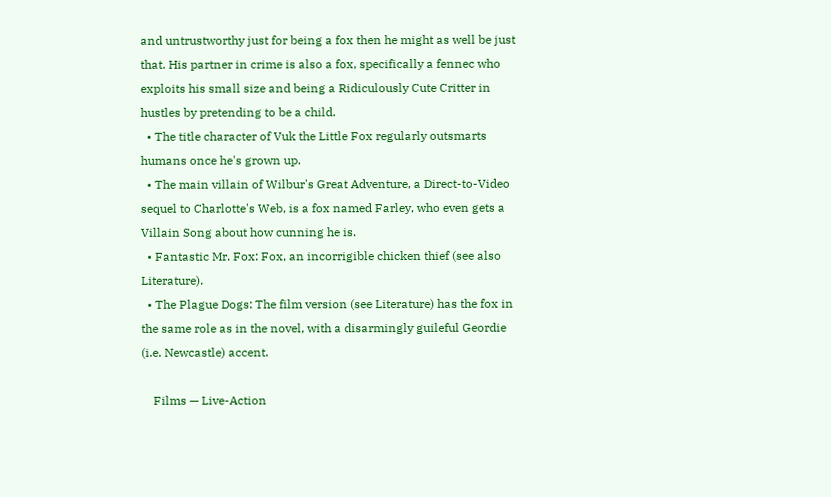and untrustworthy just for being a fox then he might as well be just that. His partner in crime is also a fox, specifically a fennec who exploits his small size and being a Ridiculously Cute Critter in hustles by pretending to be a child.
  • The title character of Vuk the Little Fox regularly outsmarts humans once he's grown up.
  • The main villain of Wilbur's Great Adventure, a Direct-to-Video sequel to Charlotte's Web, is a fox named Farley, who even gets a Villain Song about how cunning he is.
  • Fantastic Mr. Fox: Fox, an incorrigible chicken thief (see also Literature).
  • The Plague Dogs: The film version (see Literature) has the fox in the same role as in the novel, with a disarmingly guileful Geordie (i.e. Newcastle) accent.

    Films — Live-Action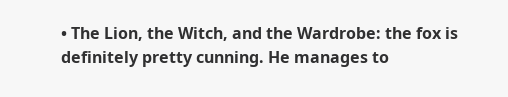• The Lion, the Witch, and the Wardrobe: the fox is definitely pretty cunning. He manages to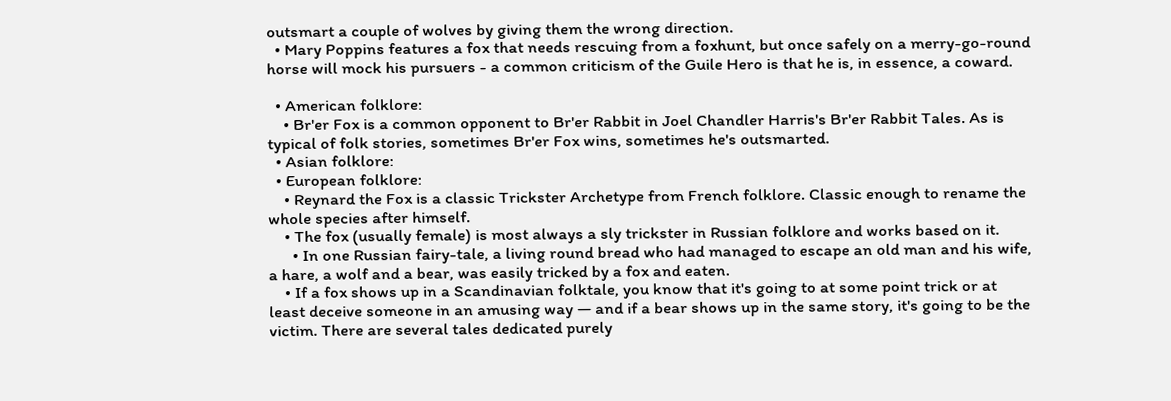outsmart a couple of wolves by giving them the wrong direction.
  • Mary Poppins features a fox that needs rescuing from a foxhunt, but once safely on a merry-go-round horse will mock his pursuers - a common criticism of the Guile Hero is that he is, in essence, a coward.

  • American folklore:
    • Br'er Fox is a common opponent to Br'er Rabbit in Joel Chandler Harris's Br'er Rabbit Tales. As is typical of folk stories, sometimes Br'er Fox wins, sometimes he's outsmarted.
  • Asian folklore:
  • European folklore:
    • Reynard the Fox is a classic Trickster Archetype from French folklore. Classic enough to rename the whole species after himself.
    • The fox (usually female) is most always a sly trickster in Russian folklore and works based on it.
      • In one Russian fairy-tale, a living round bread who had managed to escape an old man and his wife, a hare, a wolf and a bear, was easily tricked by a fox and eaten.
    • If a fox shows up in a Scandinavian folktale, you know that it's going to at some point trick or at least deceive someone in an amusing way — and if a bear shows up in the same story, it's going to be the victim. There are several tales dedicated purely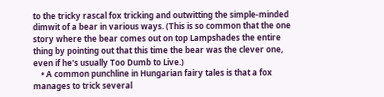to the tricky rascal fox tricking and outwitting the simple-minded dimwit of a bear in various ways. (This is so common that the one story where the bear comes out on top Lampshades the entire thing by pointing out that this time the bear was the clever one, even if he's usually Too Dumb to Live.)
    • A common punchline in Hungarian fairy tales is that a fox manages to trick several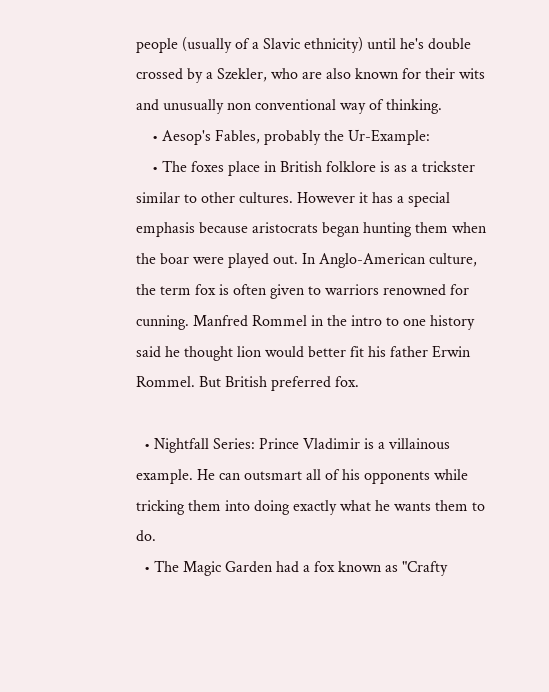people (usually of a Slavic ethnicity) until he's double crossed by a Szekler, who are also known for their wits and unusually non conventional way of thinking.
    • Aesop's Fables, probably the Ur-Example:
    • The foxes place in British folklore is as a trickster similar to other cultures. However it has a special emphasis because aristocrats began hunting them when the boar were played out. In Anglo-American culture, the term fox is often given to warriors renowned for cunning. Manfred Rommel in the intro to one history said he thought lion would better fit his father Erwin Rommel. But British preferred fox.

  • Nightfall Series: Prince Vladimir is a villainous example. He can outsmart all of his opponents while tricking them into doing exactly what he wants them to do.
  • The Magic Garden had a fox known as "Crafty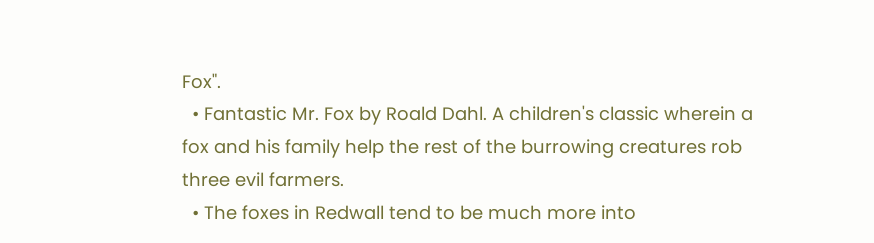Fox".
  • Fantastic Mr. Fox by Roald Dahl. A children's classic wherein a fox and his family help the rest of the burrowing creatures rob three evil farmers.
  • The foxes in Redwall tend to be much more into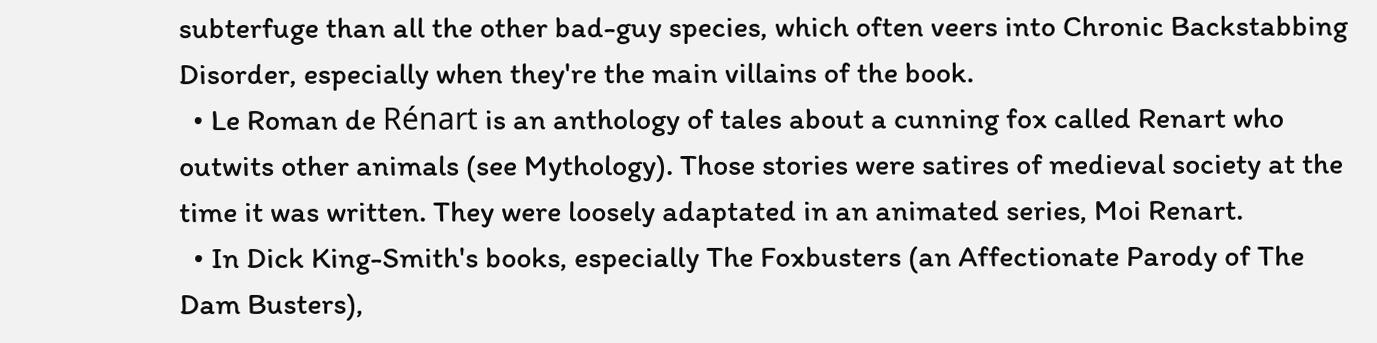subterfuge than all the other bad-guy species, which often veers into Chronic Backstabbing Disorder, especially when they're the main villains of the book.
  • Le Roman de Rénart is an anthology of tales about a cunning fox called Renart who outwits other animals (see Mythology). Those stories were satires of medieval society at the time it was written. They were loosely adaptated in an animated series, Moi Renart.
  • In Dick King-Smith's books, especially The Foxbusters (an Affectionate Parody of The Dam Busters),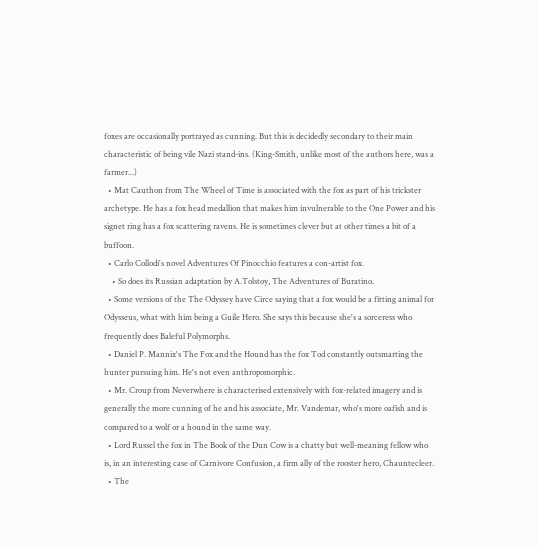foxes are occasionally portrayed as cunning. But this is decidedly secondary to their main characteristic of being vile Nazi stand-ins. (King-Smith, unlike most of the authors here, was a farmer...)
  • Mat Cauthon from The Wheel of Time is associated with the fox as part of his trickster archetype. He has a fox head medallion that makes him invulnerable to the One Power and his signet ring has a fox scattering ravens. He is sometimes clever but at other times a bit of a buffoon.
  • Carlo Collodi's novel Adventures Of Pinocchio features a con-artist fox.
    • So does its Russian adaptation by A.Tolstoy, The Adventures of Buratino.
  • Some versions of the The Odyssey have Circe saying that a fox would be a fitting animal for Odysseus, what with him being a Guile Hero. She says this because she's a sorceress who frequently does Baleful Polymorphs.
  • Daniel P. Mannix's The Fox and the Hound has the fox Tod constantly outsmarting the hunter pursuing him. He's not even anthropomorphic.
  • Mr. Croup from Neverwhere is characterised extensively with fox-related imagery and is generally the more cunning of he and his associate, Mr. Vandemar, who's more oafish and is compared to a wolf or a hound in the same way.
  • Lord Russel the fox in The Book of the Dun Cow is a chatty but well-meaning fellow who is, in an interesting case of Carnivore Confusion, a firm ally of the rooster hero, Chauntecleer.
  • The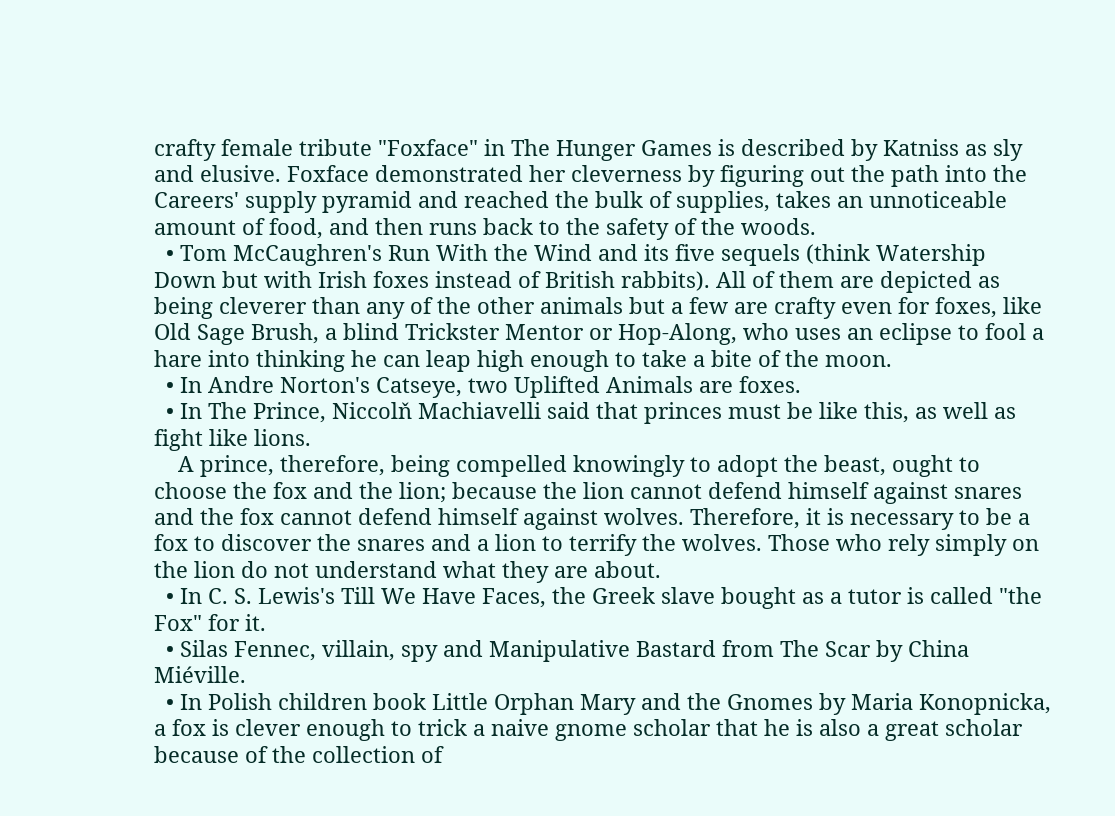crafty female tribute "Foxface" in The Hunger Games is described by Katniss as sly and elusive. Foxface demonstrated her cleverness by figuring out the path into the Careers' supply pyramid and reached the bulk of supplies, takes an unnoticeable amount of food, and then runs back to the safety of the woods.
  • Tom McCaughren's Run With the Wind and its five sequels (think Watership Down but with Irish foxes instead of British rabbits). All of them are depicted as being cleverer than any of the other animals but a few are crafty even for foxes, like Old Sage Brush, a blind Trickster Mentor or Hop-Along, who uses an eclipse to fool a hare into thinking he can leap high enough to take a bite of the moon.
  • In Andre Norton's Catseye, two Uplifted Animals are foxes.
  • In The Prince, Niccolň Machiavelli said that princes must be like this, as well as fight like lions.
    A prince, therefore, being compelled knowingly to adopt the beast, ought to choose the fox and the lion; because the lion cannot defend himself against snares and the fox cannot defend himself against wolves. Therefore, it is necessary to be a fox to discover the snares and a lion to terrify the wolves. Those who rely simply on the lion do not understand what they are about.
  • In C. S. Lewis's Till We Have Faces, the Greek slave bought as a tutor is called "the Fox" for it.
  • Silas Fennec, villain, spy and Manipulative Bastard from The Scar by China Miéville.
  • In Polish children book Little Orphan Mary and the Gnomes by Maria Konopnicka, a fox is clever enough to trick a naive gnome scholar that he is also a great scholar because of the collection of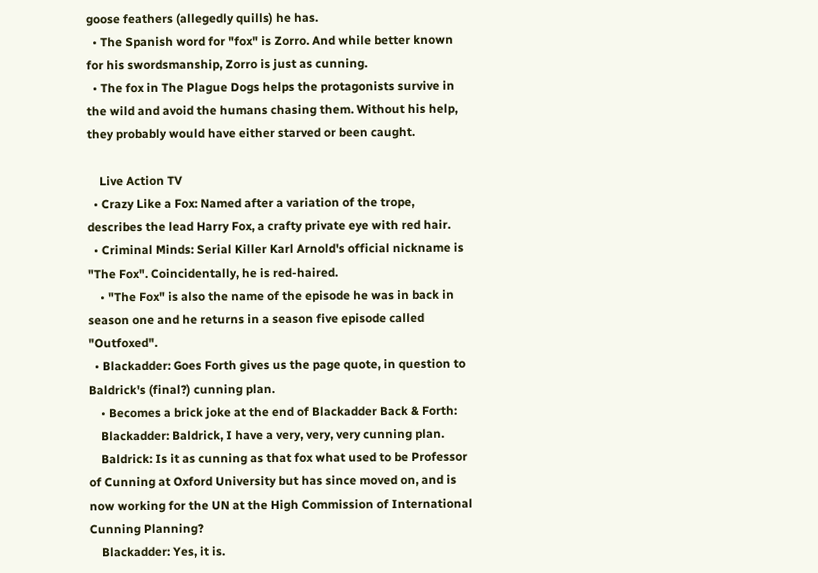goose feathers (allegedly quills) he has.
  • The Spanish word for "fox" is Zorro. And while better known for his swordsmanship, Zorro is just as cunning.
  • The fox in The Plague Dogs helps the protagonists survive in the wild and avoid the humans chasing them. Without his help, they probably would have either starved or been caught.

    Live Action TV
  • Crazy Like a Fox: Named after a variation of the trope, describes the lead Harry Fox, a crafty private eye with red hair.
  • Criminal Minds: Serial Killer Karl Arnold's official nickname is "The Fox". Coincidentally, he is red-haired.
    • "The Fox" is also the name of the episode he was in back in season one and he returns in a season five episode called "Outfoxed".
  • Blackadder: Goes Forth gives us the page quote, in question to Baldrick's (final?) cunning plan.
    • Becomes a brick joke at the end of Blackadder Back & Forth:
    Blackadder: Baldrick, I have a very, very, very cunning plan.
    Baldrick: Is it as cunning as that fox what used to be Professor of Cunning at Oxford University but has since moved on, and is now working for the UN at the High Commission of International Cunning Planning?
    Blackadder: Yes, it is.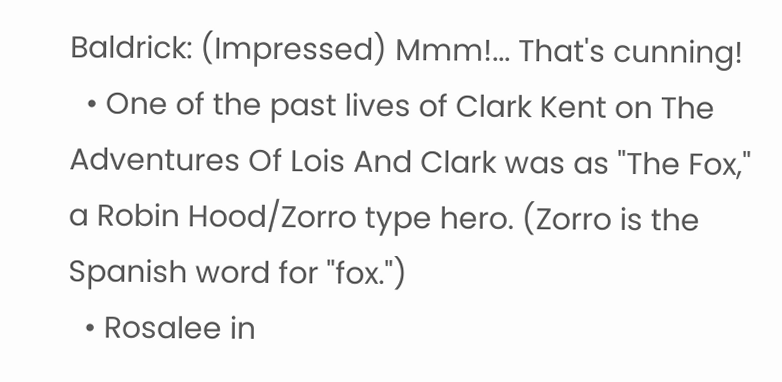Baldrick: (Impressed) Mmm!... That's cunning!
  • One of the past lives of Clark Kent on The Adventures Of Lois And Clark was as "The Fox," a Robin Hood/Zorro type hero. (Zorro is the Spanish word for "fox.")
  • Rosalee in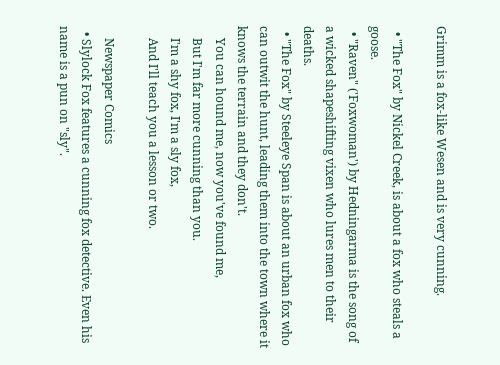Grimm is a fox-like Wesen and is very cunning.

  • "The Fox" by Nickel Creek, is about a fox who steals a goose.
  • "Raven" ('Foxwoman') by Hedningarma is the song of a wicked shapeshifting vixen who lures men to their deaths.
  • "The Fox" by Steeleye Span is about an urban fox who can outwit the hunt, leading them into the town where it knows the terrain and they don't.
    You can hound me, now you've found me,
    But I'm far more cunning than you.
    I'm a shy fox, I'm a sly fox,
    And I'll teach you a lesson or two.

    Newspaper Comics
  • Slylock Fox features a cunning fox detective. Even his name is a pun on "sly".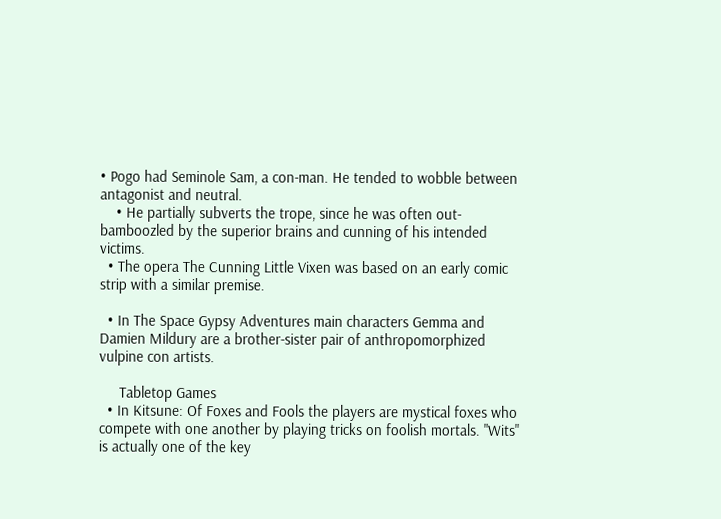• Pogo had Seminole Sam, a con-man. He tended to wobble between antagonist and neutral.
    • He partially subverts the trope, since he was often out-bamboozled by the superior brains and cunning of his intended victims.
  • The opera The Cunning Little Vixen was based on an early comic strip with a similar premise.

  • In The Space Gypsy Adventures main characters Gemma and Damien Mildury are a brother-sister pair of anthropomorphized vulpine con artists.

     Tabletop Games
  • In Kitsune: Of Foxes and Fools the players are mystical foxes who compete with one another by playing tricks on foolish mortals. "Wits" is actually one of the key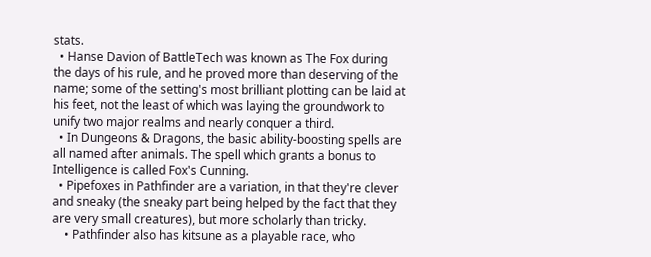stats.
  • Hanse Davion of BattleTech was known as The Fox during the days of his rule, and he proved more than deserving of the name; some of the setting's most brilliant plotting can be laid at his feet, not the least of which was laying the groundwork to unify two major realms and nearly conquer a third.
  • In Dungeons & Dragons, the basic ability-boosting spells are all named after animals. The spell which grants a bonus to Intelligence is called Fox's Cunning.
  • Pipefoxes in Pathfinder are a variation, in that they're clever and sneaky (the sneaky part being helped by the fact that they are very small creatures), but more scholarly than tricky.
    • Pathfinder also has kitsune as a playable race, who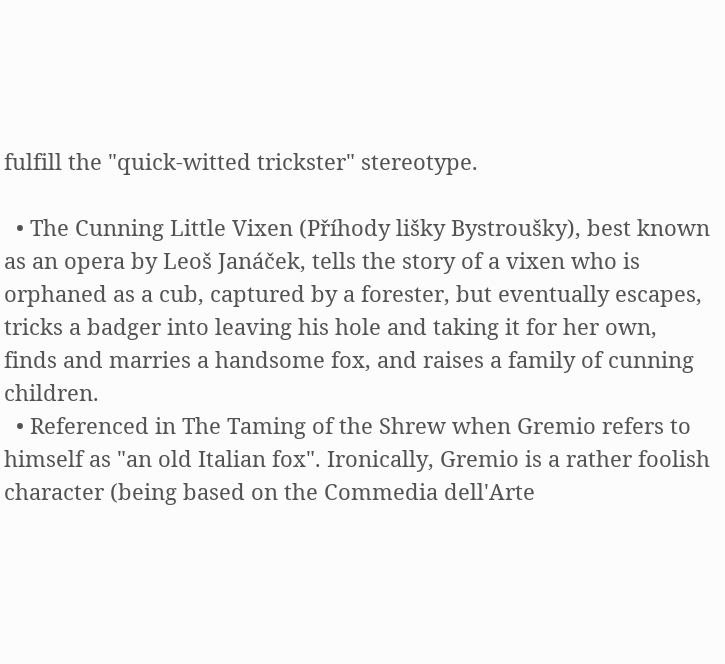fulfill the "quick-witted trickster" stereotype.

  • The Cunning Little Vixen (Příhody lišky Bystroušky), best known as an opera by Leoš Janáček, tells the story of a vixen who is orphaned as a cub, captured by a forester, but eventually escapes, tricks a badger into leaving his hole and taking it for her own, finds and marries a handsome fox, and raises a family of cunning children.
  • Referenced in The Taming of the Shrew when Gremio refers to himself as "an old Italian fox". Ironically, Gremio is a rather foolish character (being based on the Commedia dell'Arte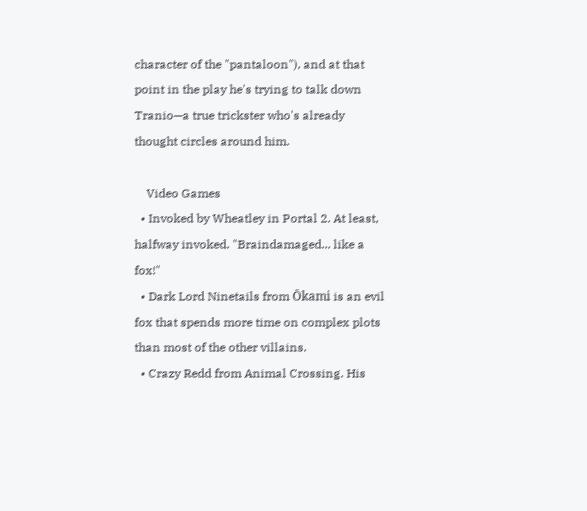character of the "pantaloon"), and at that point in the play he's trying to talk down Tranio—a true trickster who's already thought circles around him.

    Video Games
  • Invoked by Wheatley in Portal 2. At least, halfway invoked. "Braindamaged... like a fox!"
  • Dark Lord Ninetails from Ōkami is an evil fox that spends more time on complex plots than most of the other villains.
  • Crazy Redd from Animal Crossing. His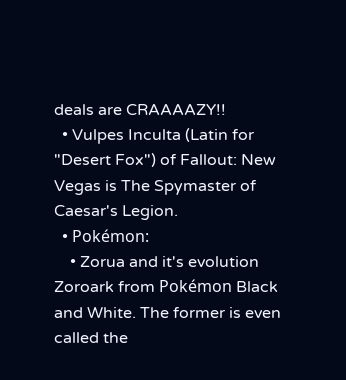deals are CRAAAAZY!!
  • Vulpes Inculta (Latin for "Desert Fox") of Fallout: New Vegas is The Spymaster of Caesar's Legion.
  • Pokémon:
    • Zorua and it's evolution Zoroark from Pokémon Black and White. The former is even called the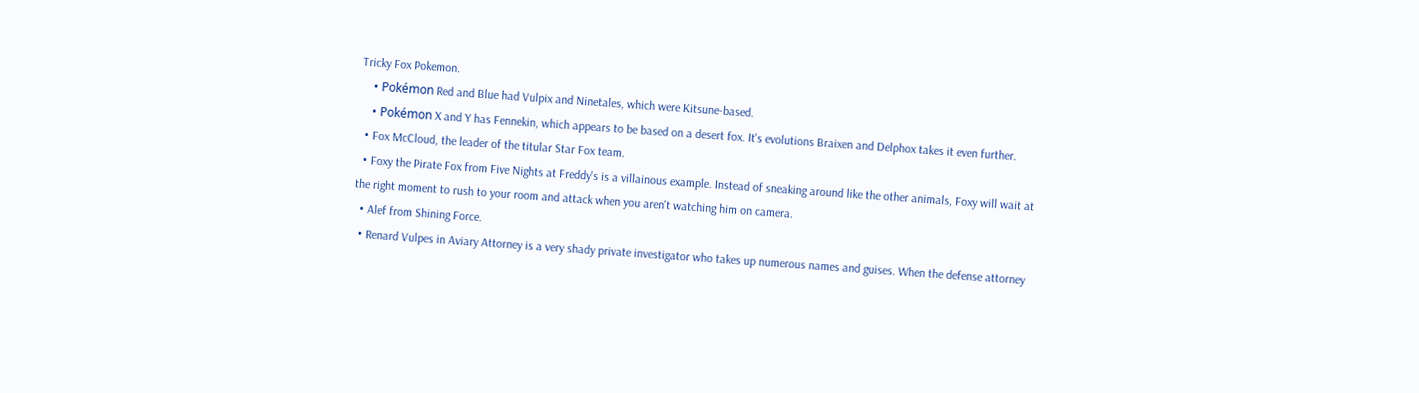Tricky Fox Pokemon.
    • Pokémon Red and Blue had Vulpix and Ninetales, which were Kitsune-based.
    • Pokémon X and Y has Fennekin, which appears to be based on a desert fox. It's evolutions Braixen and Delphox takes it even further.
  • Fox McCloud, the leader of the titular Star Fox team.
  • Foxy the Pirate Fox from Five Nights at Freddy's is a villainous example. Instead of sneaking around like the other animals, Foxy will wait at the right moment to rush to your room and attack when you aren't watching him on camera.
  • Alef from Shining Force.
  • Renard Vulpes in Aviary Attorney is a very shady private investigator who takes up numerous names and guises. When the defense attorney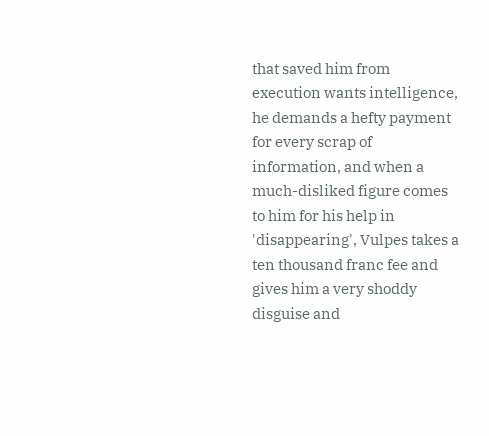that saved him from execution wants intelligence, he demands a hefty payment for every scrap of information, and when a much-disliked figure comes to him for his help in 'disappearing', Vulpes takes a ten thousand franc fee and gives him a very shoddy disguise and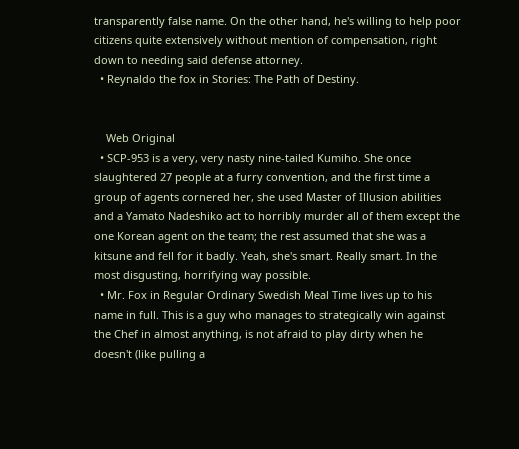transparently false name. On the other hand, he's willing to help poor citizens quite extensively without mention of compensation, right down to needing said defense attorney.
  • Reynaldo the fox in Stories: The Path of Destiny.


    Web Original
  • SCP-953 is a very, very nasty nine-tailed Kumiho. She once slaughtered 27 people at a furry convention, and the first time a group of agents cornered her, she used Master of Illusion abilities and a Yamato Nadeshiko act to horribly murder all of them except the one Korean agent on the team; the rest assumed that she was a kitsune and fell for it badly. Yeah, she's smart. Really smart. In the most disgusting, horrifying way possible.
  • Mr. Fox in Regular Ordinary Swedish Meal Time lives up to his name in full. This is a guy who manages to strategically win against the Chef in almost anything, is not afraid to play dirty when he doesn't (like pulling a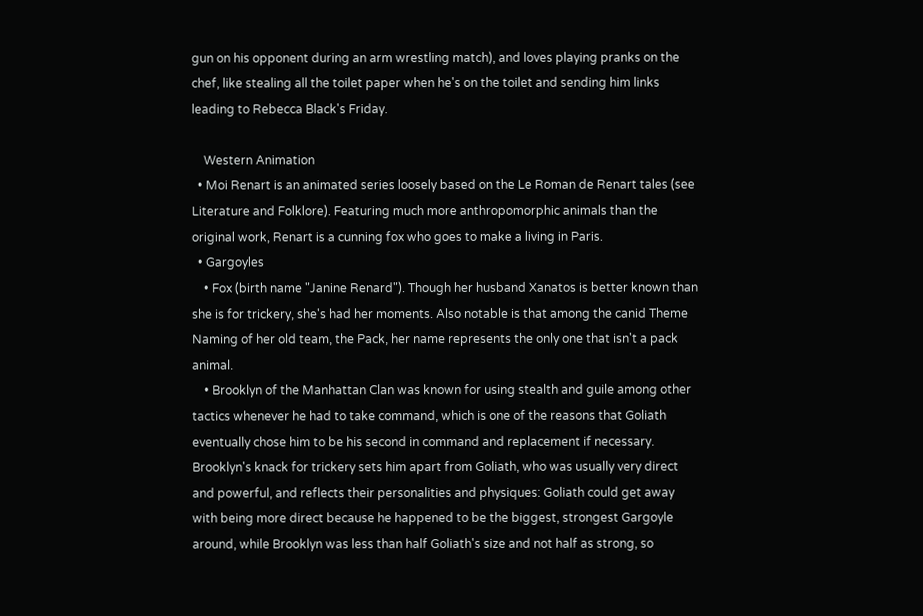gun on his opponent during an arm wrestling match), and loves playing pranks on the chef, like stealing all the toilet paper when he's on the toilet and sending him links leading to Rebecca Black's Friday.

    Western Animation
  • Moi Renart is an animated series loosely based on the Le Roman de Renart tales (see Literature and Folklore). Featuring much more anthropomorphic animals than the original work, Renart is a cunning fox who goes to make a living in Paris.
  • Gargoyles
    • Fox (birth name "Janine Renard"). Though her husband Xanatos is better known than she is for trickery, she's had her moments. Also notable is that among the canid Theme Naming of her old team, the Pack, her name represents the only one that isn't a pack animal.
    • Brooklyn of the Manhattan Clan was known for using stealth and guile among other tactics whenever he had to take command, which is one of the reasons that Goliath eventually chose him to be his second in command and replacement if necessary. Brooklyn's knack for trickery sets him apart from Goliath, who was usually very direct and powerful, and reflects their personalities and physiques: Goliath could get away with being more direct because he happened to be the biggest, strongest Gargoyle around, while Brooklyn was less than half Goliath's size and not half as strong, so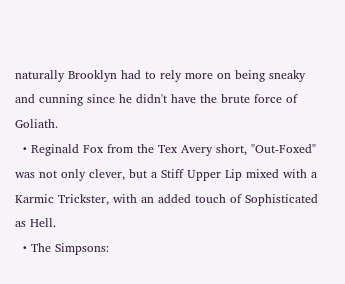naturally Brooklyn had to rely more on being sneaky and cunning since he didn't have the brute force of Goliath.
  • Reginald Fox from the Tex Avery short, "Out-Foxed" was not only clever, but a Stiff Upper Lip mixed with a Karmic Trickster, with an added touch of Sophisticated as Hell.
  • The Simpsons: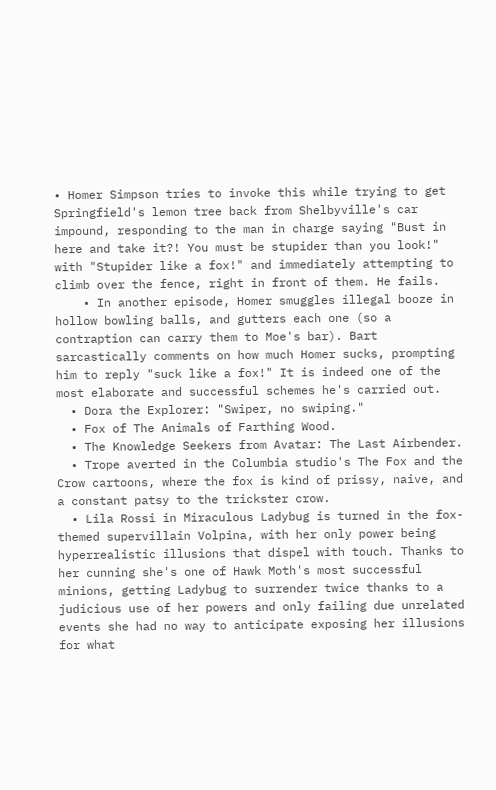• Homer Simpson tries to invoke this while trying to get Springfield's lemon tree back from Shelbyville's car impound, responding to the man in charge saying "Bust in here and take it?! You must be stupider than you look!" with "Stupider like a fox!" and immediately attempting to climb over the fence, right in front of them. He fails.
    • In another episode, Homer smuggles illegal booze in hollow bowling balls, and gutters each one (so a contraption can carry them to Moe's bar). Bart sarcastically comments on how much Homer sucks, prompting him to reply "suck like a fox!" It is indeed one of the most elaborate and successful schemes he's carried out.
  • Dora the Explorer: "Swiper, no swiping."
  • Fox of The Animals of Farthing Wood.
  • The Knowledge Seekers from Avatar: The Last Airbender.
  • Trope averted in the Columbia studio's The Fox and the Crow cartoons, where the fox is kind of prissy, naive, and a constant patsy to the trickster crow.
  • Lila Rossi in Miraculous Ladybug is turned in the fox-themed supervillain Volpina, with her only power being hyperrealistic illusions that dispel with touch. Thanks to her cunning she's one of Hawk Moth's most successful minions, getting Ladybug to surrender twice thanks to a judicious use of her powers and only failing due unrelated events she had no way to anticipate exposing her illusions for what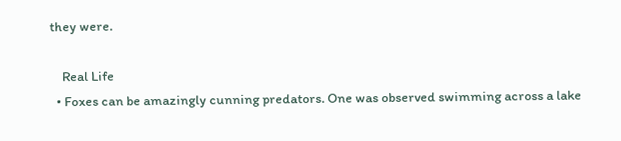they were.

    Real Life
  • Foxes can be amazingly cunning predators. One was observed swimming across a lake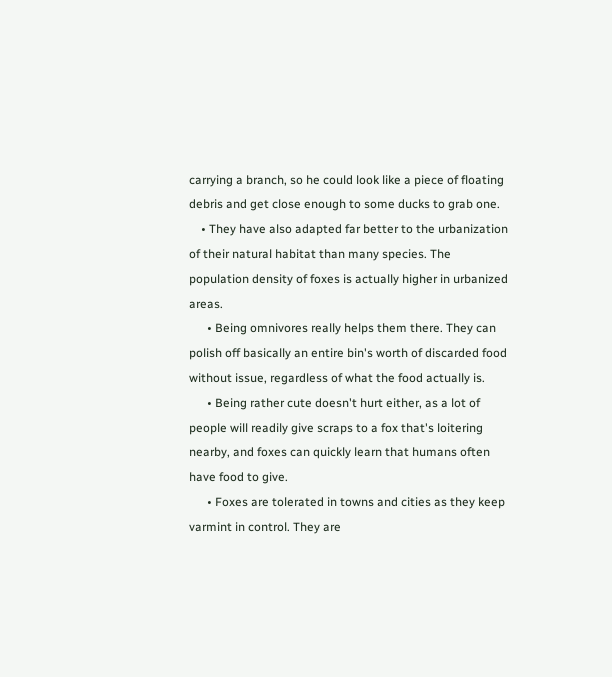carrying a branch, so he could look like a piece of floating debris and get close enough to some ducks to grab one.
    • They have also adapted far better to the urbanization of their natural habitat than many species. The population density of foxes is actually higher in urbanized areas.
      • Being omnivores really helps them there. They can polish off basically an entire bin's worth of discarded food without issue, regardless of what the food actually is.
      • Being rather cute doesn't hurt either, as a lot of people will readily give scraps to a fox that's loitering nearby, and foxes can quickly learn that humans often have food to give.
      • Foxes are tolerated in towns and cities as they keep varmint in control. They are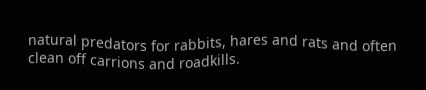natural predators for rabbits, hares and rats and often clean off carrions and roadkills.